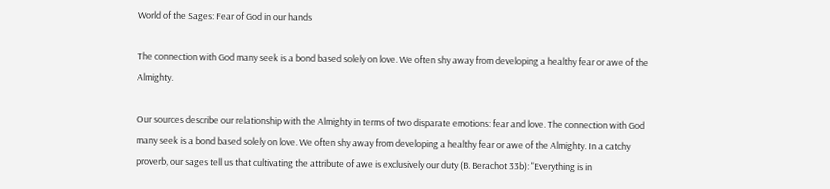World of the Sages: Fear of God in our hands

The connection with God many seek is a bond based solely on love. We often shy away from developing a healthy fear or awe of the Almighty.

Our sources describe our relationship with the Almighty in terms of two disparate emotions: fear and love. The connection with God many seek is a bond based solely on love. We often shy away from developing a healthy fear or awe of the Almighty. In a catchy proverb, our sages tell us that cultivating the attribute of awe is exclusively our duty (B. Berachot 33b): "Everything is in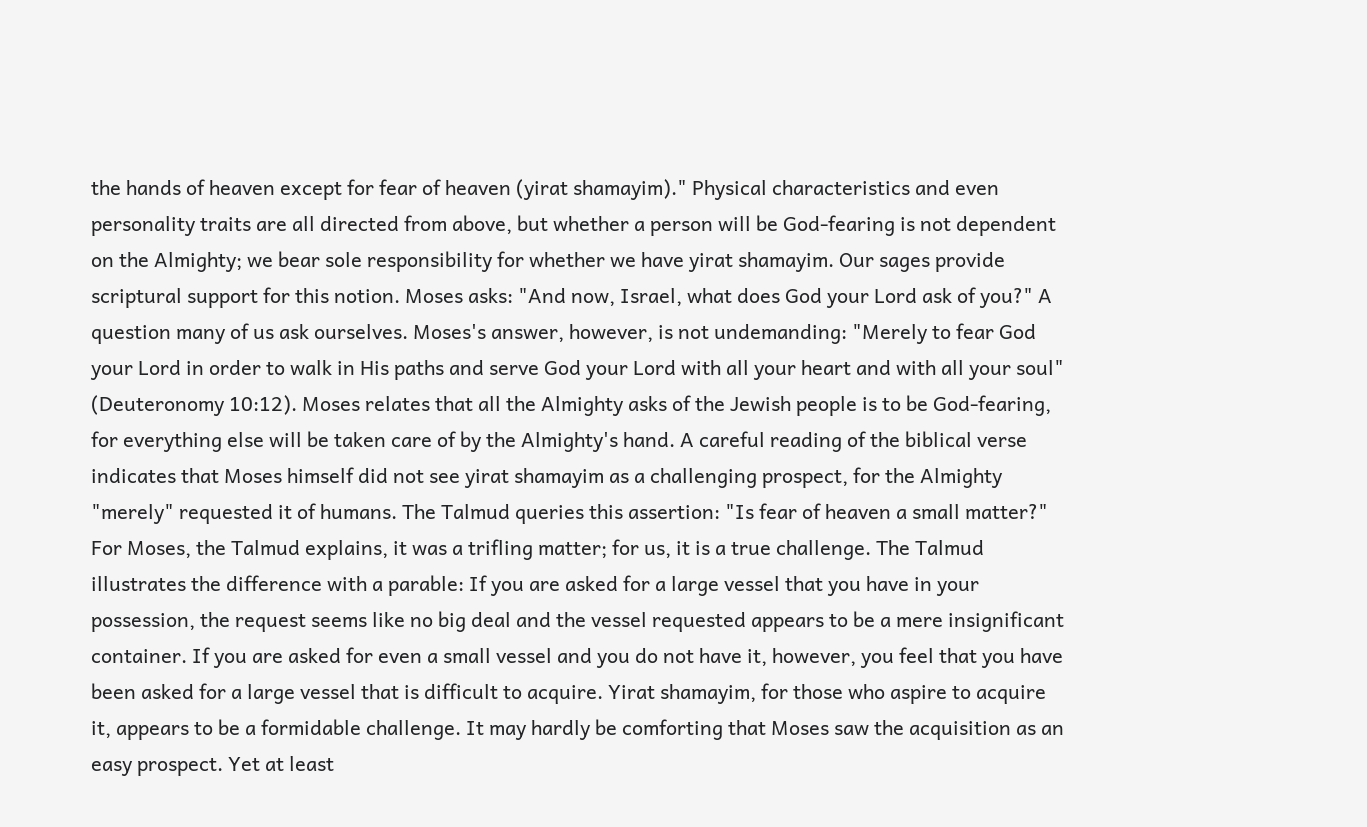the hands of heaven except for fear of heaven (yirat shamayim)." Physical characteristics and even personality traits are all directed from above, but whether a person will be God-fearing is not dependent on the Almighty; we bear sole responsibility for whether we have yirat shamayim. Our sages provide scriptural support for this notion. Moses asks: "And now, Israel, what does God your Lord ask of you?" A question many of us ask ourselves. Moses's answer, however, is not undemanding: "Merely to fear God your Lord in order to walk in His paths and serve God your Lord with all your heart and with all your soul" (Deuteronomy 10:12). Moses relates that all the Almighty asks of the Jewish people is to be God-fearing, for everything else will be taken care of by the Almighty's hand. A careful reading of the biblical verse indicates that Moses himself did not see yirat shamayim as a challenging prospect, for the Almighty "merely" requested it of humans. The Talmud queries this assertion: "Is fear of heaven a small matter?" For Moses, the Talmud explains, it was a trifling matter; for us, it is a true challenge. The Talmud illustrates the difference with a parable: If you are asked for a large vessel that you have in your possession, the request seems like no big deal and the vessel requested appears to be a mere insignificant container. If you are asked for even a small vessel and you do not have it, however, you feel that you have been asked for a large vessel that is difficult to acquire. Yirat shamayim, for those who aspire to acquire it, appears to be a formidable challenge. It may hardly be comforting that Moses saw the acquisition as an easy prospect. Yet at least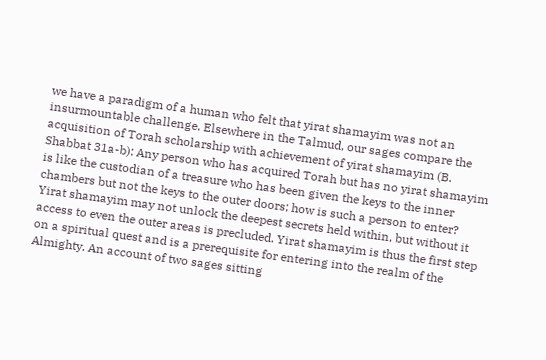we have a paradigm of a human who felt that yirat shamayim was not an insurmountable challenge. Elsewhere in the Talmud, our sages compare the acquisition of Torah scholarship with achievement of yirat shamayim (B. Shabbat 31a-b): Any person who has acquired Torah but has no yirat shamayim is like the custodian of a treasure who has been given the keys to the inner chambers but not the keys to the outer doors; how is such a person to enter? Yirat shamayim may not unlock the deepest secrets held within, but without it access to even the outer areas is precluded. Yirat shamayim is thus the first step on a spiritual quest and is a prerequisite for entering into the realm of the Almighty. An account of two sages sitting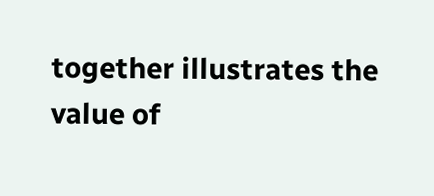together illustrates the value of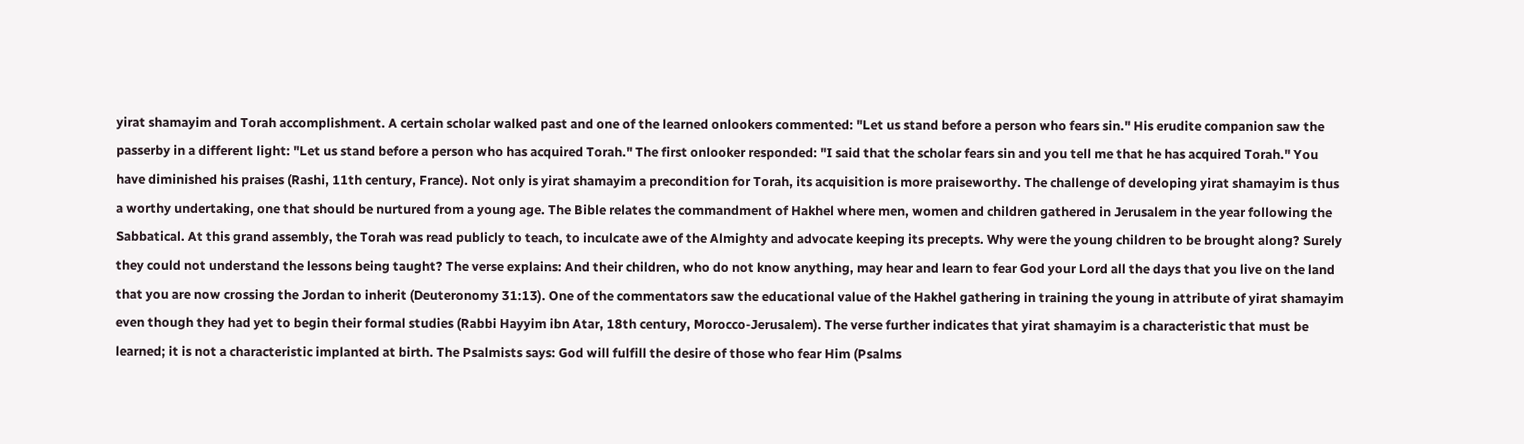yirat shamayim and Torah accomplishment. A certain scholar walked past and one of the learned onlookers commented: "Let us stand before a person who fears sin." His erudite companion saw the passerby in a different light: "Let us stand before a person who has acquired Torah." The first onlooker responded: "I said that the scholar fears sin and you tell me that he has acquired Torah." You have diminished his praises (Rashi, 11th century, France). Not only is yirat shamayim a precondition for Torah, its acquisition is more praiseworthy. The challenge of developing yirat shamayim is thus a worthy undertaking, one that should be nurtured from a young age. The Bible relates the commandment of Hakhel where men, women and children gathered in Jerusalem in the year following the Sabbatical. At this grand assembly, the Torah was read publicly to teach, to inculcate awe of the Almighty and advocate keeping its precepts. Why were the young children to be brought along? Surely they could not understand the lessons being taught? The verse explains: And their children, who do not know anything, may hear and learn to fear God your Lord all the days that you live on the land that you are now crossing the Jordan to inherit (Deuteronomy 31:13). One of the commentators saw the educational value of the Hakhel gathering in training the young in attribute of yirat shamayim even though they had yet to begin their formal studies (Rabbi Hayyim ibn Atar, 18th century, Morocco-Jerusalem). The verse further indicates that yirat shamayim is a characteristic that must be learned; it is not a characteristic implanted at birth. The Psalmists says: God will fulfill the desire of those who fear Him (Psalms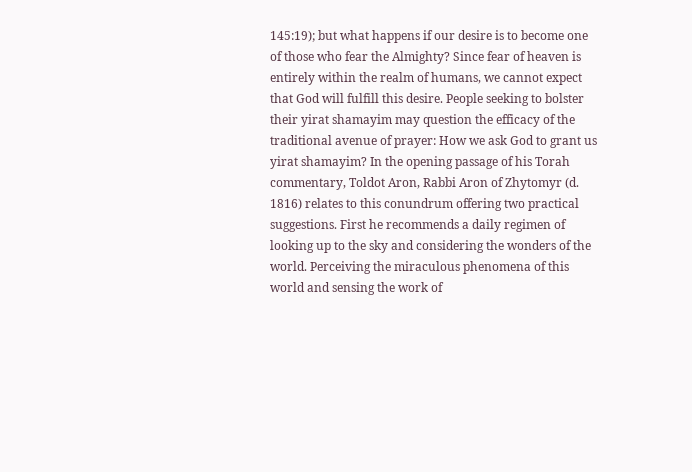145:19); but what happens if our desire is to become one of those who fear the Almighty? Since fear of heaven is entirely within the realm of humans, we cannot expect that God will fulfill this desire. People seeking to bolster their yirat shamayim may question the efficacy of the traditional avenue of prayer: How we ask God to grant us yirat shamayim? In the opening passage of his Torah commentary, Toldot Aron, Rabbi Aron of Zhytomyr (d. 1816) relates to this conundrum offering two practical suggestions. First he recommends a daily regimen of looking up to the sky and considering the wonders of the world. Perceiving the miraculous phenomena of this world and sensing the work of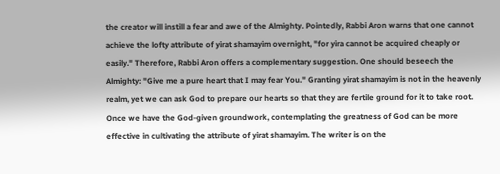the creator will instill a fear and awe of the Almighty. Pointedly, Rabbi Aron warns that one cannot achieve the lofty attribute of yirat shamayim overnight, "for yira cannot be acquired cheaply or easily." Therefore, Rabbi Aron offers a complementary suggestion. One should beseech the Almighty: "Give me a pure heart that I may fear You." Granting yirat shamayim is not in the heavenly realm, yet we can ask God to prepare our hearts so that they are fertile ground for it to take root. Once we have the God-given groundwork, contemplating the greatness of God can be more effective in cultivating the attribute of yirat shamayim. The writer is on the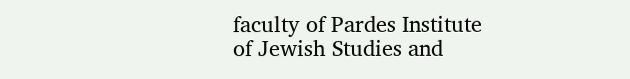faculty of Pardes Institute of Jewish Studies and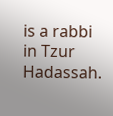is a rabbi in Tzur Hadassah.